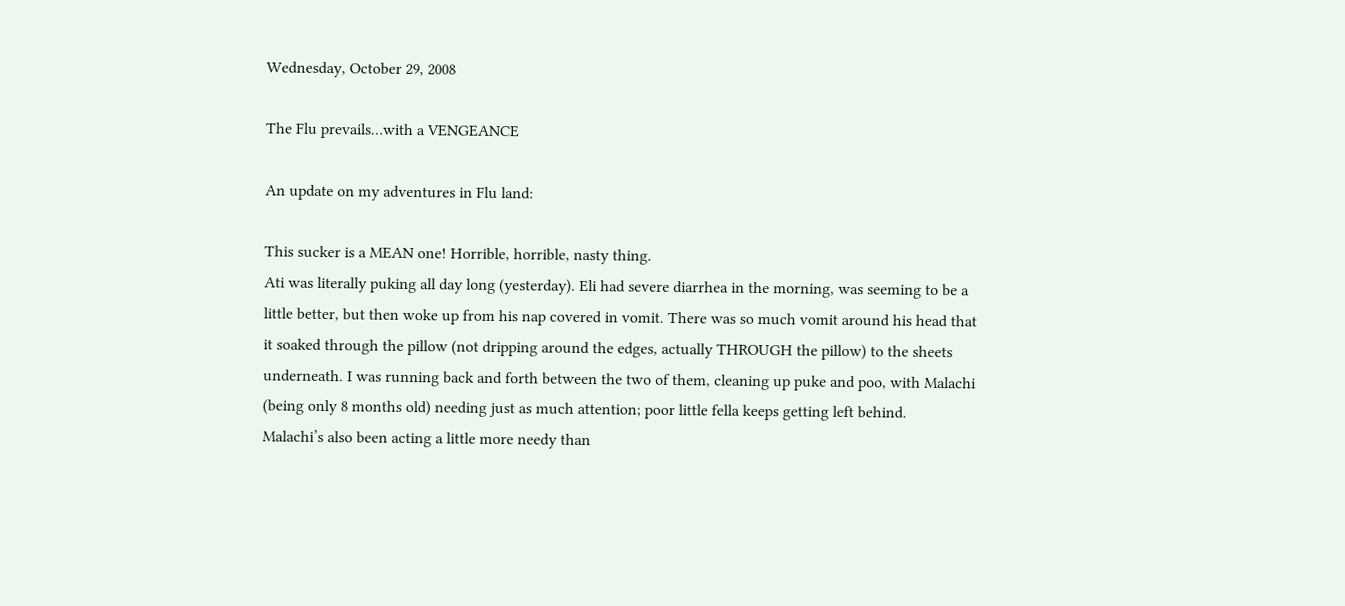Wednesday, October 29, 2008

The Flu prevails…with a VENGEANCE

An update on my adventures in Flu land:

This sucker is a MEAN one! Horrible, horrible, nasty thing.
Ati was literally puking all day long (yesterday). Eli had severe diarrhea in the morning, was seeming to be a little better, but then woke up from his nap covered in vomit. There was so much vomit around his head that it soaked through the pillow (not dripping around the edges, actually THROUGH the pillow) to the sheets underneath. I was running back and forth between the two of them, cleaning up puke and poo, with Malachi (being only 8 months old) needing just as much attention; poor little fella keeps getting left behind.
Malachi’s also been acting a little more needy than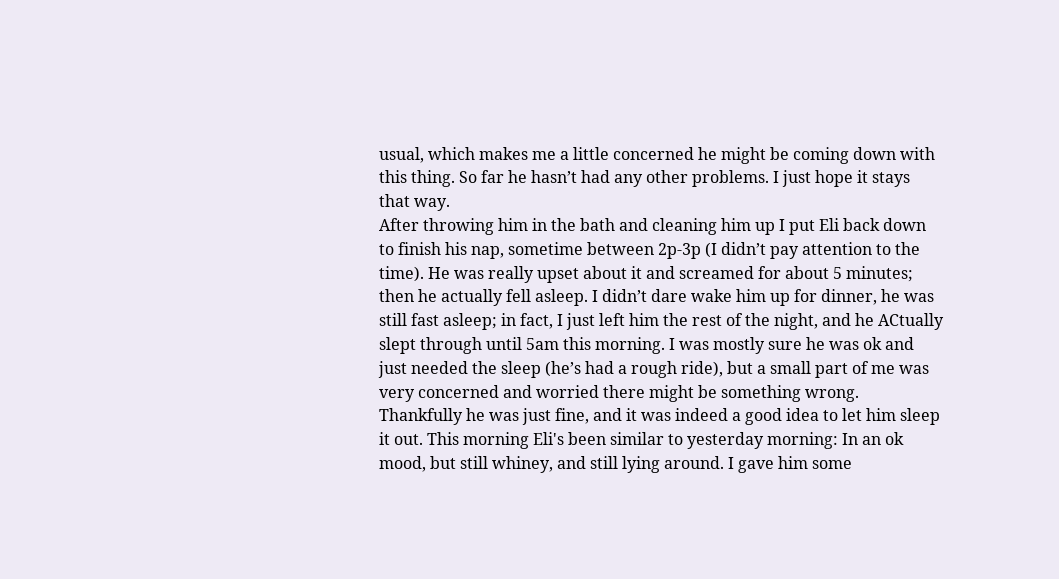usual, which makes me a little concerned he might be coming down with this thing. So far he hasn’t had any other problems. I just hope it stays that way.
After throwing him in the bath and cleaning him up I put Eli back down to finish his nap, sometime between 2p-3p (I didn’t pay attention to the time). He was really upset about it and screamed for about 5 minutes; then he actually fell asleep. I didn’t dare wake him up for dinner, he was still fast asleep; in fact, I just left him the rest of the night, and he ACtually slept through until 5am this morning. I was mostly sure he was ok and just needed the sleep (he’s had a rough ride), but a small part of me was very concerned and worried there might be something wrong. Thankfully he was just fine, and it was indeed a good idea to let him sleep it out. This morning Eli's been similar to yesterday morning: In an ok mood, but still whiney, and still lying around. I gave him some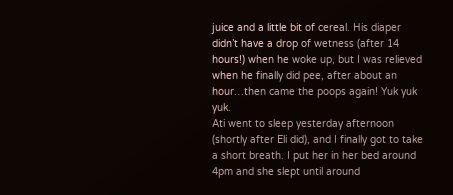juice and a little bit of cereal. His diaper didn’t have a drop of wetness (after 14 hours!) when he woke up, but I was relieved when he finally did pee, after about an hour…then came the poops again! Yuk yuk yuk.
Ati went to sleep yesterday afternoon (shortly after Eli did), and I finally got to take a short breath. I put her in her bed around 4pm and she slept until around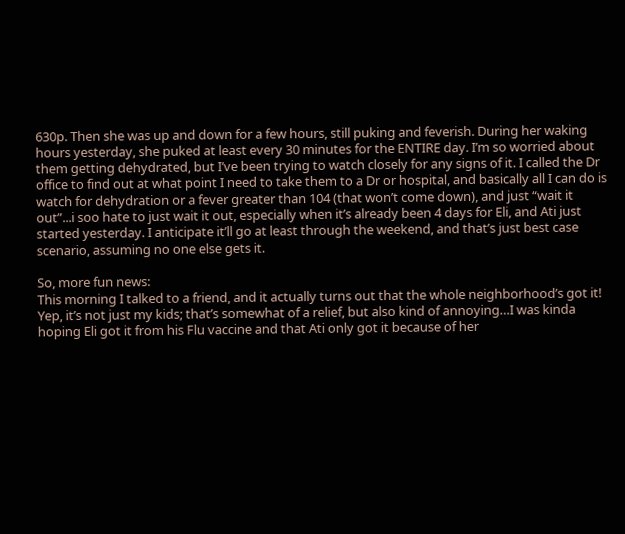630p. Then she was up and down for a few hours, still puking and feverish. During her waking hours yesterday, she puked at least every 30 minutes for the ENTIRE day. I’m so worried about them getting dehydrated, but I’ve been trying to watch closely for any signs of it. I called the Dr office to find out at what point I need to take them to a Dr or hospital, and basically all I can do is watch for dehydration or a fever greater than 104 (that won’t come down), and just “wait it out”...i soo hate to just wait it out, especially when it’s already been 4 days for Eli, and Ati just started yesterday. I anticipate it’ll go at least through the weekend, and that’s just best case scenario, assuming no one else gets it.

So, more fun news:
This morning I talked to a friend, and it actually turns out that the whole neighborhood’s got it! Yep, it’s not just my kids; that’s somewhat of a relief, but also kind of annoying…I was kinda hoping Eli got it from his Flu vaccine and that Ati only got it because of her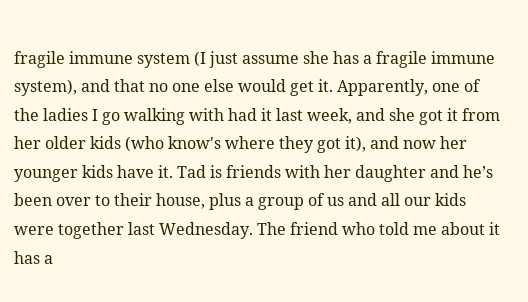fragile immune system (I just assume she has a fragile immune system), and that no one else would get it. Apparently, one of the ladies I go walking with had it last week, and she got it from her older kids (who know's where they got it), and now her younger kids have it. Tad is friends with her daughter and he’s been over to their house, plus a group of us and all our kids were together last Wednesday. The friend who told me about it has a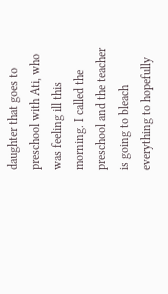daughter that goes to preschool with Ati, who was feeling ill this morning. I called the preschool and the teacher is going to bleach everything to hopefully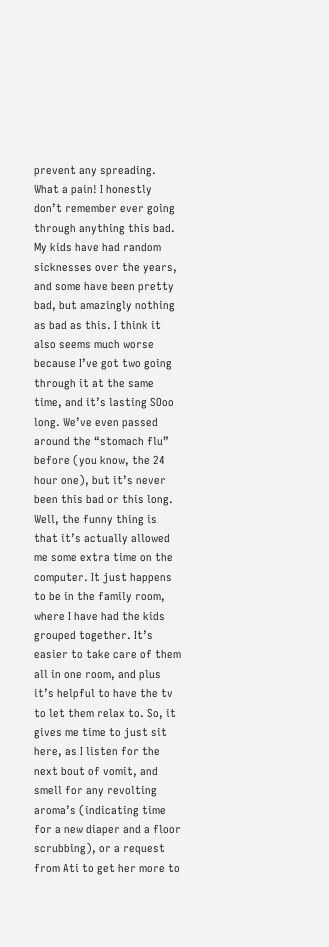prevent any spreading. What a pain! I honestly don’t remember ever going through anything this bad. My kids have had random sicknesses over the years, and some have been pretty bad, but amazingly nothing as bad as this. I think it also seems much worse because I’ve got two going through it at the same time, and it’s lasting SOoo long. We’ve even passed around the “stomach flu” before (you know, the 24 hour one), but it’s never been this bad or this long.
Well, the funny thing is that it’s actually allowed me some extra time on the computer. It just happens to be in the family room, where I have had the kids grouped together. It’s easier to take care of them all in one room, and plus it’s helpful to have the tv to let them relax to. So, it gives me time to just sit here, as I listen for the next bout of vomit, and smell for any revolting aroma’s (indicating time for a new diaper and a floor scrubbing), or a request from Ati to get her more to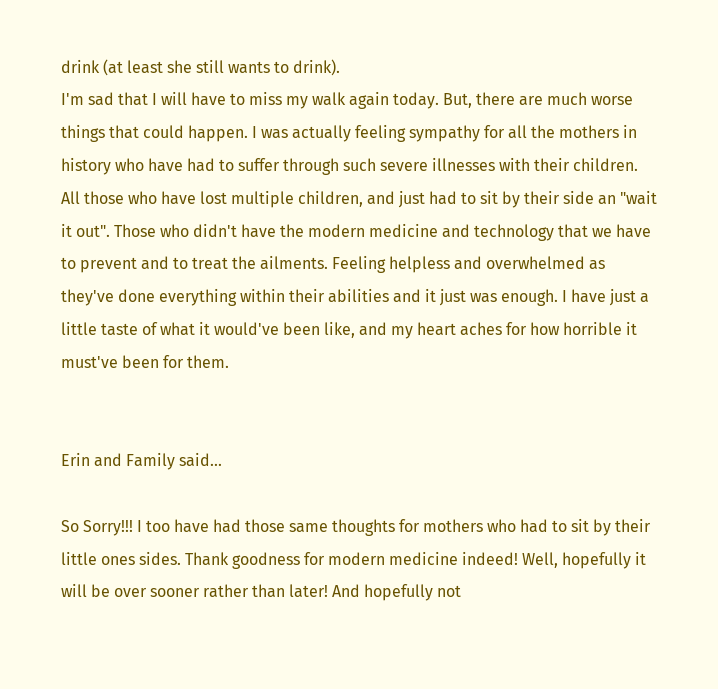drink (at least she still wants to drink).
I'm sad that I will have to miss my walk again today. But, there are much worse things that could happen. I was actually feeling sympathy for all the mothers in history who have had to suffer through such severe illnesses with their children. All those who have lost multiple children, and just had to sit by their side an "wait it out". Those who didn't have the modern medicine and technology that we have to prevent and to treat the ailments. Feeling helpless and overwhelmed as they've done everything within their abilities and it just was enough. I have just a little taste of what it would've been like, and my heart aches for how horrible it must've been for them.


Erin and Family said...

So Sorry!!! I too have had those same thoughts for mothers who had to sit by their little ones sides. Thank goodness for modern medicine indeed! Well, hopefully it will be over sooner rather than later! And hopefully not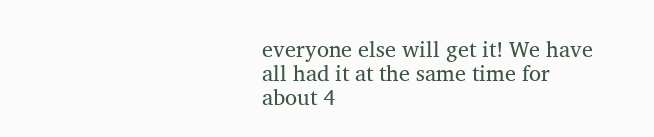everyone else will get it! We have all had it at the same time for about 4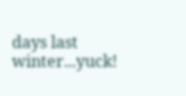days last winter...yuck!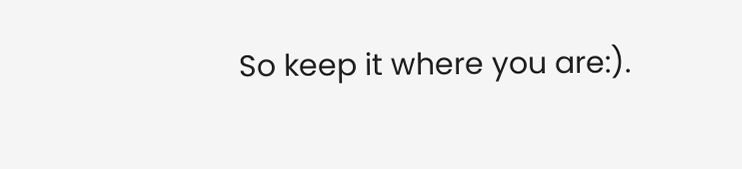So keep it where you are:).